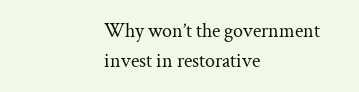Why won’t the government invest in restorative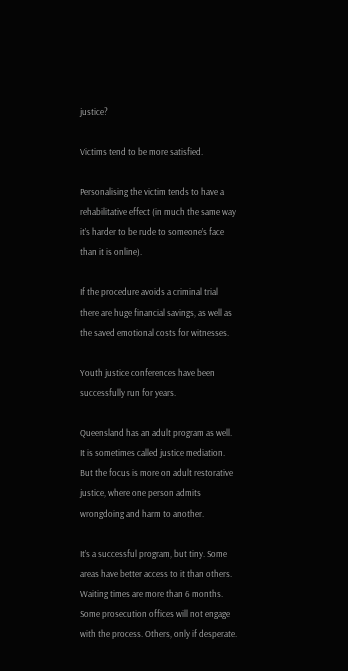justice?

Victims tend to be more satisfied.

Personalising the victim tends to have a rehabilitative effect (in much the same way it’s harder to be rude to someone’s face than it is online).

If the procedure avoids a criminal trial there are huge financial savings, as well as the saved emotional costs for witnesses.

Youth justice conferences have been successfully run for years.

Queensland has an adult program as well. It is sometimes called justice mediation. But the focus is more on adult restorative justice, where one person admits wrongdoing and harm to another.

It’s a successful program, but tiny. Some areas have better access to it than others. Waiting times are more than 6 months. Some prosecution offices will not engage with the process. Others, only if desperate.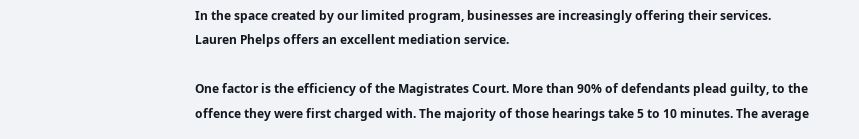In the space created by our limited program, businesses are increasingly offering their services. Lauren Phelps offers an excellent mediation service.

One factor is the efficiency of the Magistrates Court. More than 90% of defendants plead guilty, to the offence they were first charged with. The majority of those hearings take 5 to 10 minutes. The average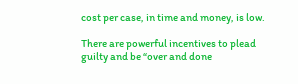cost per case, in time and money, is low.

There are powerful incentives to plead guilty and be “over and done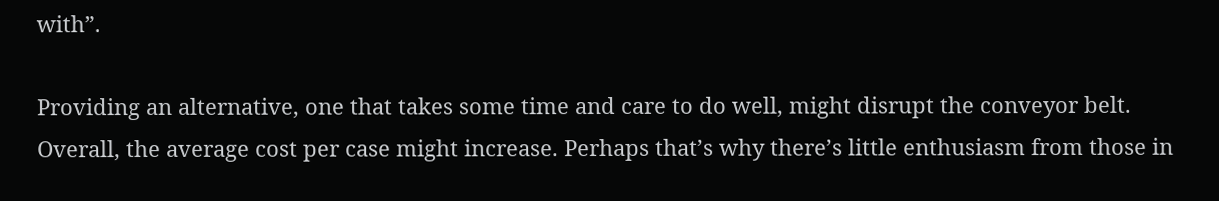with”.

Providing an alternative, one that takes some time and care to do well, might disrupt the conveyor belt. Overall, the average cost per case might increase. Perhaps that’s why there’s little enthusiasm from those in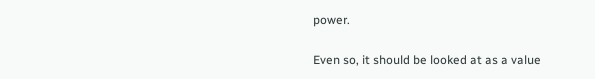power.

Even so, it should be looked at as a value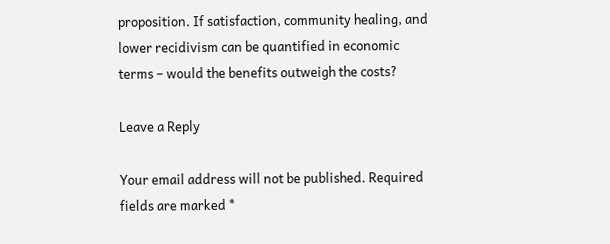proposition. If satisfaction, community healing, and lower recidivism can be quantified in economic terms – would the benefits outweigh the costs?

Leave a Reply

Your email address will not be published. Required fields are marked *